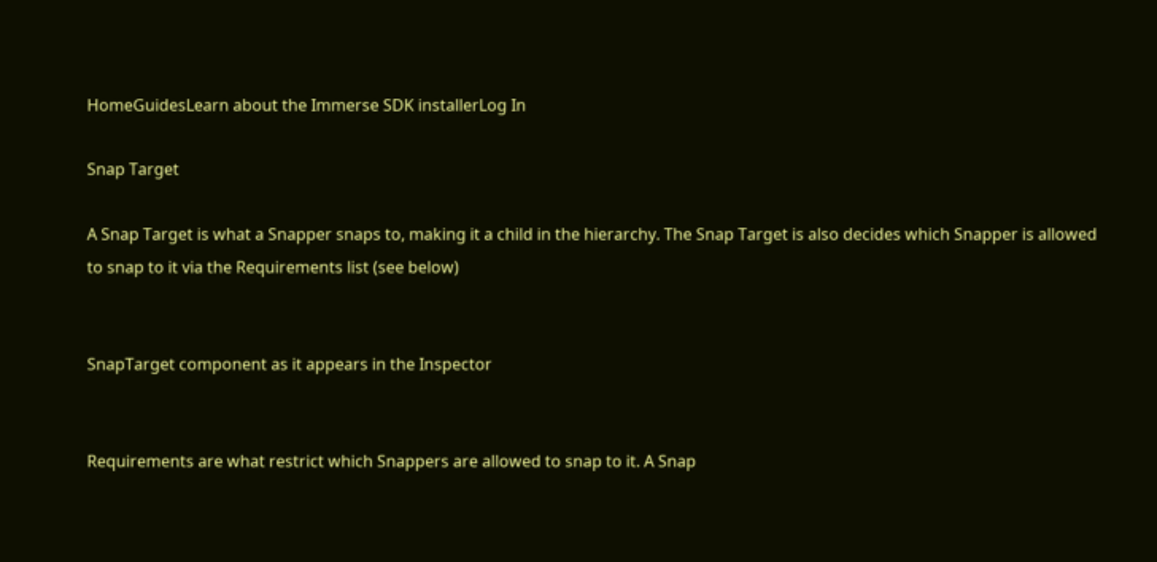HomeGuidesLearn about the Immerse SDK installerLog In

Snap Target

A Snap Target is what a Snapper snaps to, making it a child in the hierarchy. The Snap Target is also decides which Snapper is allowed to snap to it via the Requirements list (see below)


SnapTarget component as it appears in the Inspector


Requirements are what restrict which Snappers are allowed to snap to it. A Snap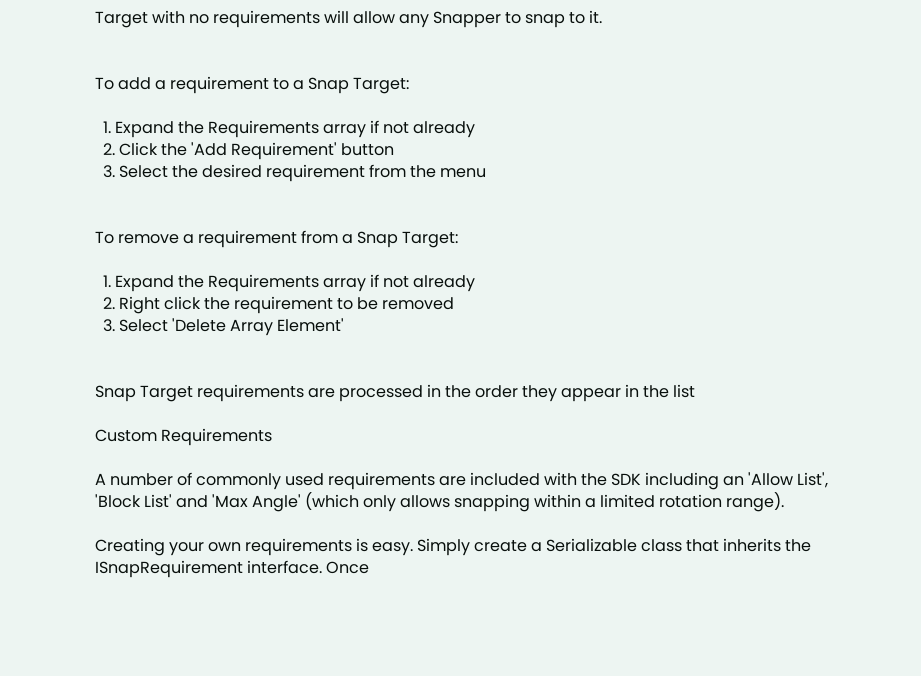Target with no requirements will allow any Snapper to snap to it.


To add a requirement to a Snap Target:

  1. Expand the Requirements array if not already
  2. Click the 'Add Requirement' button
  3. Select the desired requirement from the menu


To remove a requirement from a Snap Target:

  1. Expand the Requirements array if not already
  2. Right click the requirement to be removed
  3. Select 'Delete Array Element'


Snap Target requirements are processed in the order they appear in the list

Custom Requirements

A number of commonly used requirements are included with the SDK including an 'Allow List', 'Block List' and 'Max Angle' (which only allows snapping within a limited rotation range).

Creating your own requirements is easy. Simply create a Serializable class that inherits the ISnapRequirement interface. Once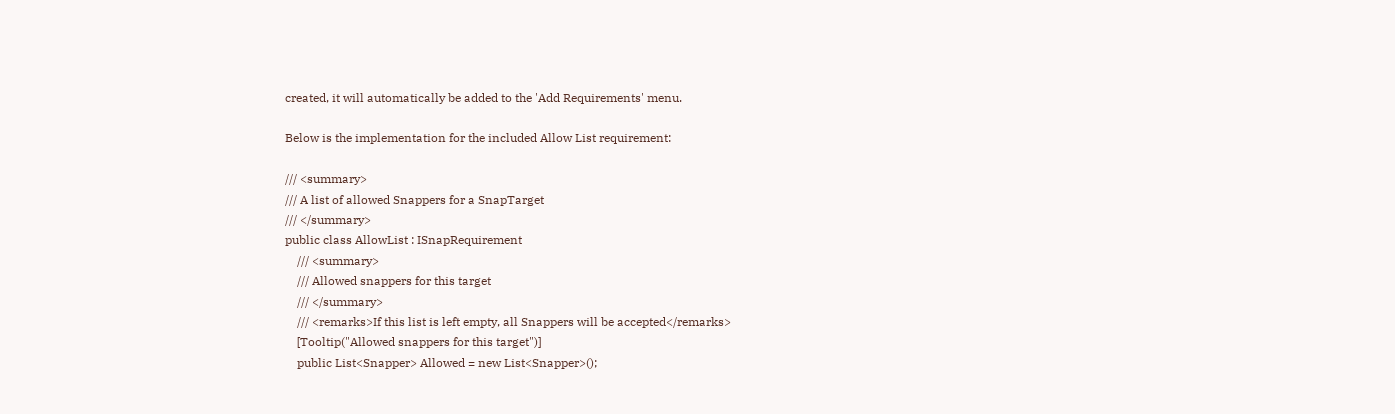created, it will automatically be added to the 'Add Requirements' menu.

Below is the implementation for the included Allow List requirement:

/// <summary>
/// A list of allowed Snappers for a SnapTarget
/// </summary>
public class AllowList : ISnapRequirement
    /// <summary>
    /// Allowed snappers for this target
    /// </summary>
    /// <remarks>If this list is left empty, all Snappers will be accepted</remarks>
    [Tooltip("Allowed snappers for this target")]
    public List<Snapper> Allowed = new List<Snapper>();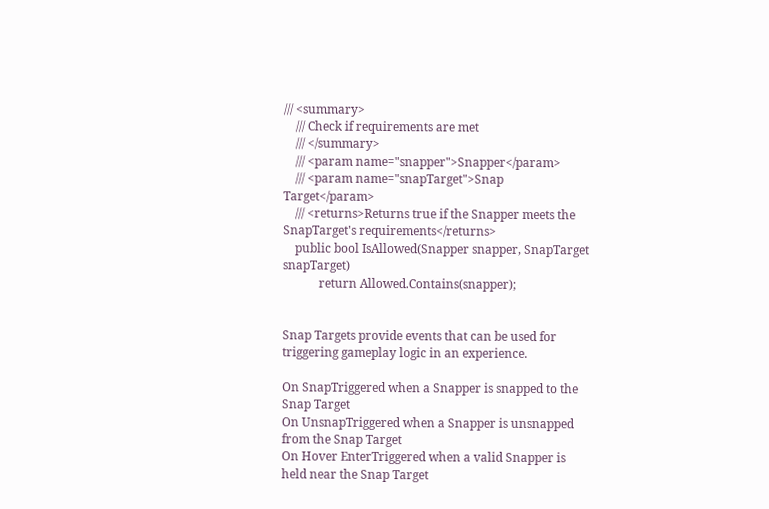/// <summary>
    /// Check if requirements are met
    /// </summary>
    /// <param name="snapper">Snapper</param>
    /// <param name="snapTarget">Snap Target</param>
    /// <returns>Returns true if the Snapper meets the SnapTarget's requirements</returns>
    public bool IsAllowed(Snapper snapper, SnapTarget snapTarget)
            return Allowed.Contains(snapper);


Snap Targets provide events that can be used for triggering gameplay logic in an experience.

On SnapTriggered when a Snapper is snapped to the Snap Target
On UnsnapTriggered when a Snapper is unsnapped from the Snap Target
On Hover EnterTriggered when a valid Snapper is held near the Snap Target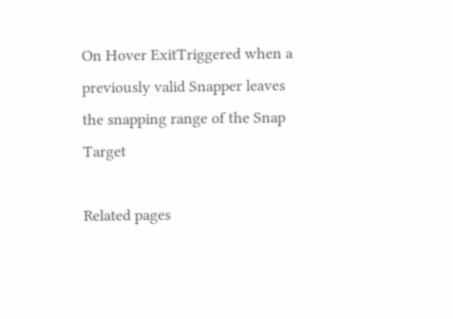On Hover ExitTriggered when a previously valid Snapper leaves the snapping range of the Snap Target

Related pages